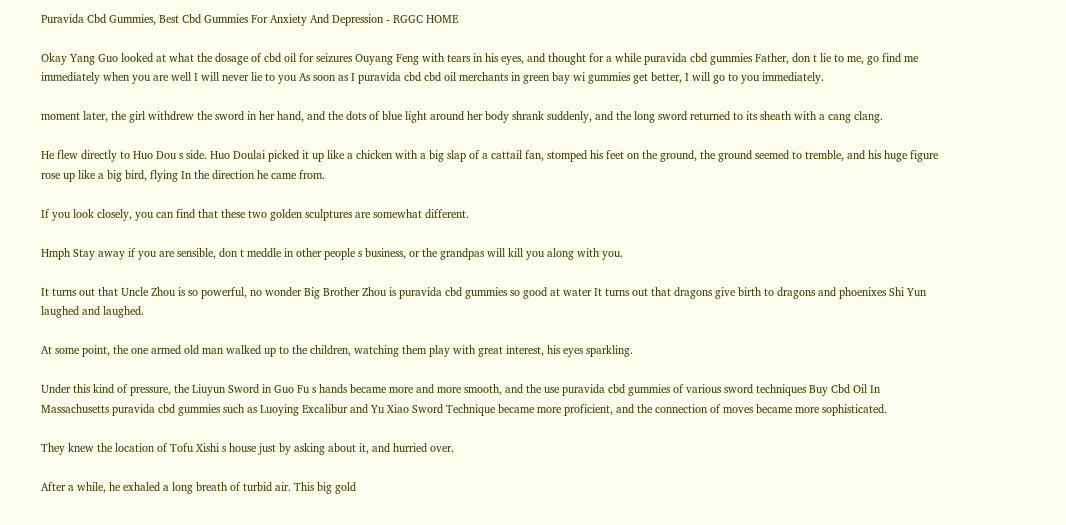Puravida Cbd Gummies, Best Cbd Gummies For Anxiety And Depression - RGGC HOME

Okay Yang Guo looked at what the dosage of cbd oil for seizures Ouyang Feng with tears in his eyes, and thought for a while puravida cbd gummies Father, don t lie to me, go find me immediately when you are well I will never lie to you As soon as I puravida cbd cbd oil merchants in green bay wi gummies get better, I will go to you immediately.

moment later, the girl withdrew the sword in her hand, and the dots of blue light around her body shrank suddenly, and the long sword returned to its sheath with a cang clang.

He flew directly to Huo Dou s side. Huo Doulai picked it up like a chicken with a big slap of a cattail fan, stomped his feet on the ground, the ground seemed to tremble, and his huge figure rose up like a big bird, flying In the direction he came from.

If you look closely, you can find that these two golden sculptures are somewhat different.

Hmph Stay away if you are sensible, don t meddle in other people s business, or the grandpas will kill you along with you.

It turns out that Uncle Zhou is so powerful, no wonder Big Brother Zhou is puravida cbd gummies so good at water It turns out that dragons give birth to dragons and phoenixes Shi Yun laughed and laughed.

At some point, the one armed old man walked up to the children, watching them play with great interest, his eyes sparkling.

Under this kind of pressure, the Liuyun Sword in Guo Fu s hands became more and more smooth, and the use puravida cbd gummies of various sword techniques Buy Cbd Oil In Massachusetts puravida cbd gummies such as Luoying Excalibur and Yu Xiao Sword Technique became more proficient, and the connection of moves became more sophisticated.

They knew the location of Tofu Xishi s house just by asking about it, and hurried over.

After a while, he exhaled a long breath of turbid air. This big gold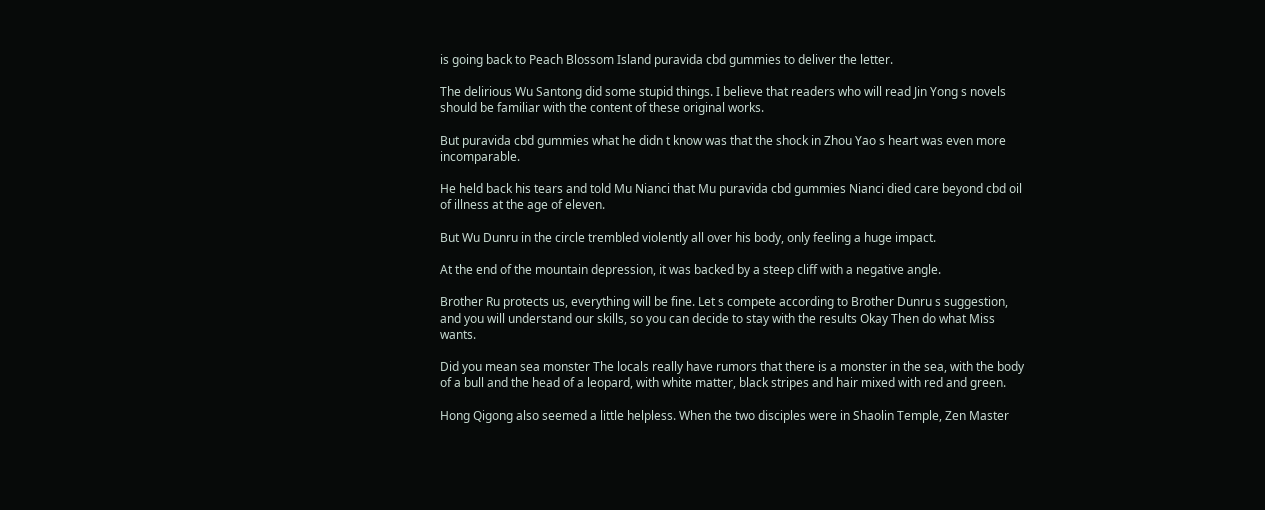is going back to Peach Blossom Island puravida cbd gummies to deliver the letter.

The delirious Wu Santong did some stupid things. I believe that readers who will read Jin Yong s novels should be familiar with the content of these original works.

But puravida cbd gummies what he didn t know was that the shock in Zhou Yao s heart was even more incomparable.

He held back his tears and told Mu Nianci that Mu puravida cbd gummies Nianci died care beyond cbd oil of illness at the age of eleven.

But Wu Dunru in the circle trembled violently all over his body, only feeling a huge impact.

At the end of the mountain depression, it was backed by a steep cliff with a negative angle.

Brother Ru protects us, everything will be fine. Let s compete according to Brother Dunru s suggestion, and you will understand our skills, so you can decide to stay with the results Okay Then do what Miss wants.

Did you mean sea monster The locals really have rumors that there is a monster in the sea, with the body of a bull and the head of a leopard, with white matter, black stripes and hair mixed with red and green.

Hong Qigong also seemed a little helpless. When the two disciples were in Shaolin Temple, Zen Master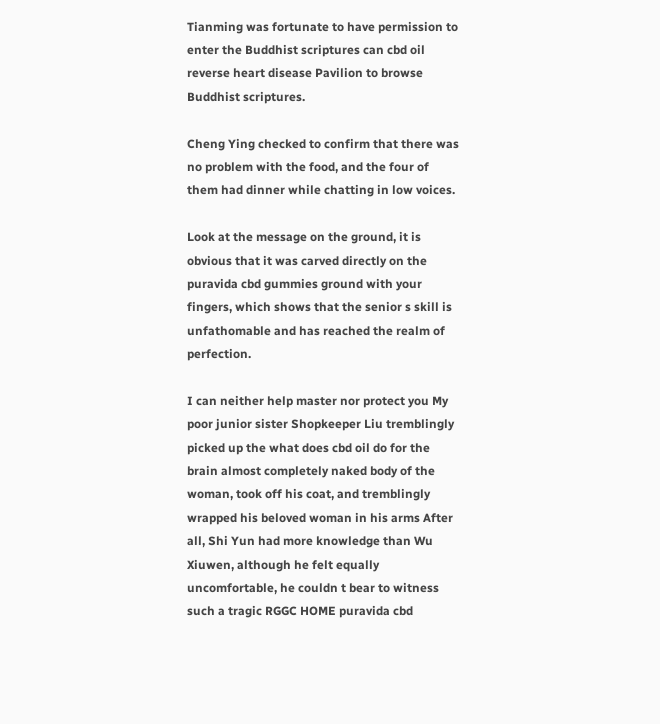Tianming was fortunate to have permission to enter the Buddhist scriptures can cbd oil reverse heart disease Pavilion to browse Buddhist scriptures.

Cheng Ying checked to confirm that there was no problem with the food, and the four of them had dinner while chatting in low voices.

Look at the message on the ground, it is obvious that it was carved directly on the puravida cbd gummies ground with your fingers, which shows that the senior s skill is unfathomable and has reached the realm of perfection.

I can neither help master nor protect you My poor junior sister Shopkeeper Liu tremblingly picked up the what does cbd oil do for the brain almost completely naked body of the woman, took off his coat, and tremblingly wrapped his beloved woman in his arms After all, Shi Yun had more knowledge than Wu Xiuwen, although he felt equally uncomfortable, he couldn t bear to witness such a tragic RGGC HOME puravida cbd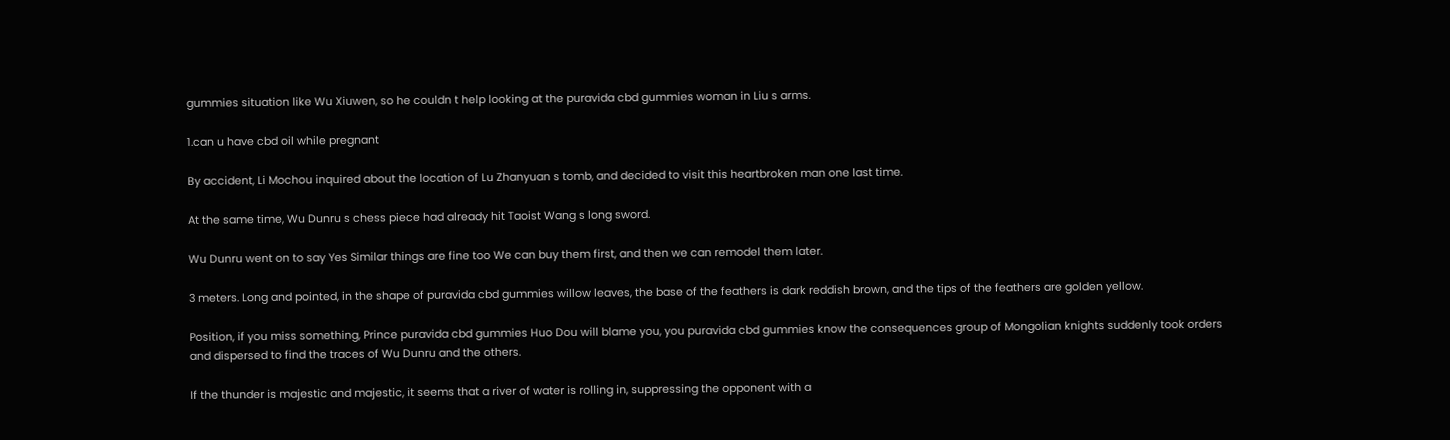gummies situation like Wu Xiuwen, so he couldn t help looking at the puravida cbd gummies woman in Liu s arms.

1.can u have cbd oil while pregnant

By accident, Li Mochou inquired about the location of Lu Zhanyuan s tomb, and decided to visit this heartbroken man one last time.

At the same time, Wu Dunru s chess piece had already hit Taoist Wang s long sword.

Wu Dunru went on to say Yes Similar things are fine too We can buy them first, and then we can remodel them later.

3 meters. Long and pointed, in the shape of puravida cbd gummies willow leaves, the base of the feathers is dark reddish brown, and the tips of the feathers are golden yellow.

Position, if you miss something, Prince puravida cbd gummies Huo Dou will blame you, you puravida cbd gummies know the consequences group of Mongolian knights suddenly took orders and dispersed to find the traces of Wu Dunru and the others.

If the thunder is majestic and majestic, it seems that a river of water is rolling in, suppressing the opponent with a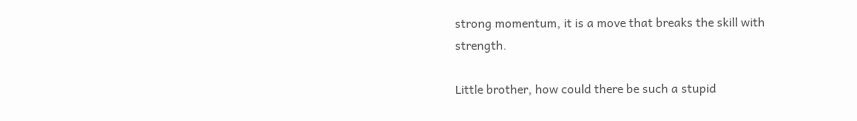strong momentum, it is a move that breaks the skill with strength.

Little brother, how could there be such a stupid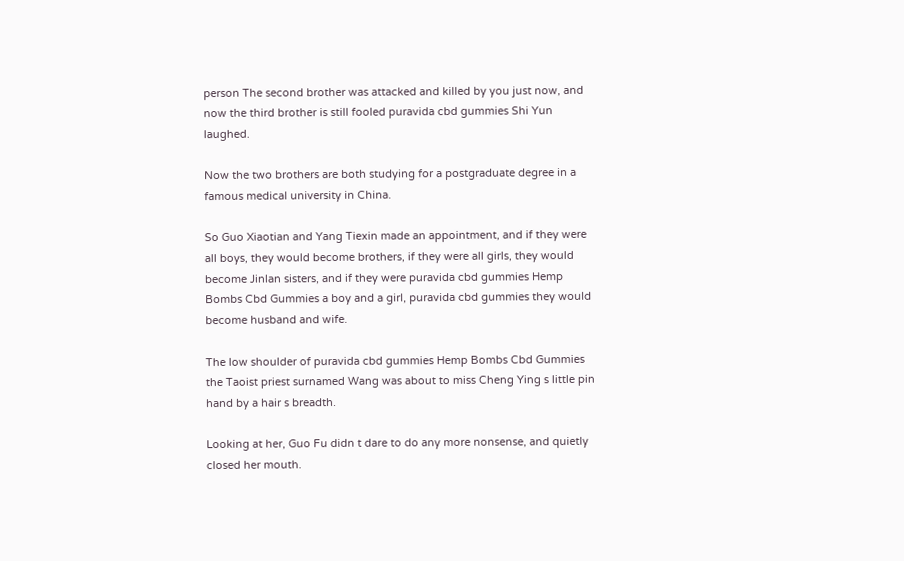person The second brother was attacked and killed by you just now, and now the third brother is still fooled puravida cbd gummies Shi Yun laughed.

Now the two brothers are both studying for a postgraduate degree in a famous medical university in China.

So Guo Xiaotian and Yang Tiexin made an appointment, and if they were all boys, they would become brothers, if they were all girls, they would become Jinlan sisters, and if they were puravida cbd gummies Hemp Bombs Cbd Gummies a boy and a girl, puravida cbd gummies they would become husband and wife.

The low shoulder of puravida cbd gummies Hemp Bombs Cbd Gummies the Taoist priest surnamed Wang was about to miss Cheng Ying s little pin hand by a hair s breadth.

Looking at her, Guo Fu didn t dare to do any more nonsense, and quietly closed her mouth.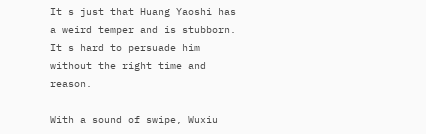It s just that Huang Yaoshi has a weird temper and is stubborn. It s hard to persuade him without the right time and reason.

With a sound of swipe, Wuxiu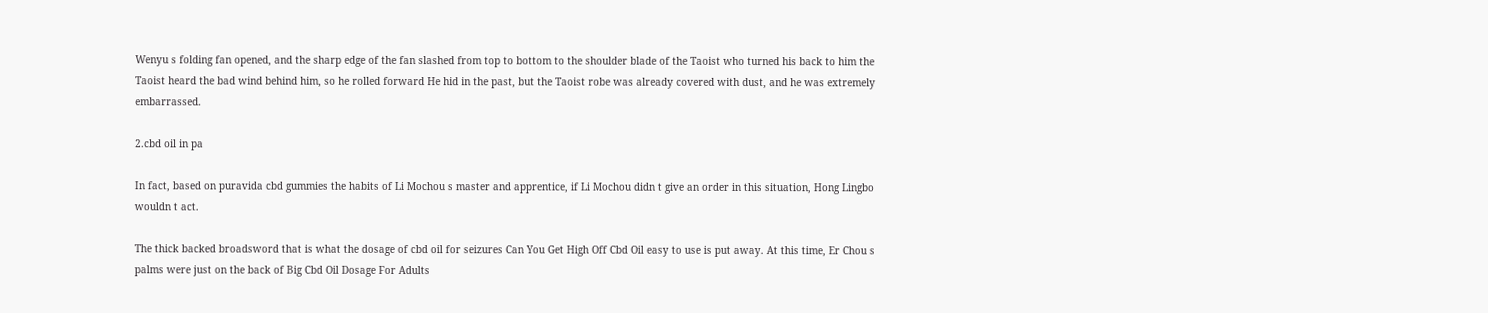Wenyu s folding fan opened, and the sharp edge of the fan slashed from top to bottom to the shoulder blade of the Taoist who turned his back to him the Taoist heard the bad wind behind him, so he rolled forward He hid in the past, but the Taoist robe was already covered with dust, and he was extremely embarrassed.

2.cbd oil in pa

In fact, based on puravida cbd gummies the habits of Li Mochou s master and apprentice, if Li Mochou didn t give an order in this situation, Hong Lingbo wouldn t act.

The thick backed broadsword that is what the dosage of cbd oil for seizures Can You Get High Off Cbd Oil easy to use is put away. At this time, Er Chou s palms were just on the back of Big Cbd Oil Dosage For Adults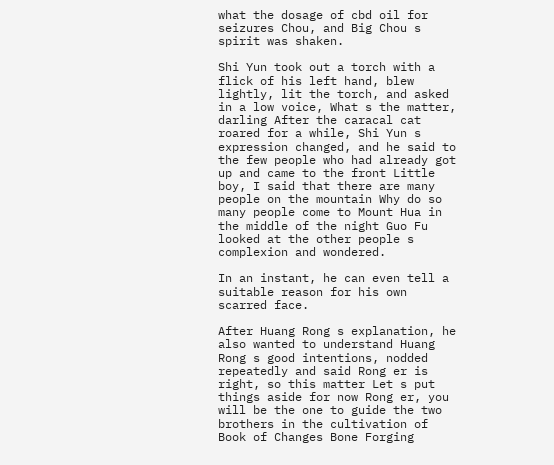what the dosage of cbd oil for seizures Chou, and Big Chou s spirit was shaken.

Shi Yun took out a torch with a flick of his left hand, blew lightly, lit the torch, and asked in a low voice, What s the matter, darling After the caracal cat roared for a while, Shi Yun s expression changed, and he said to the few people who had already got up and came to the front Little boy, I said that there are many people on the mountain Why do so many people come to Mount Hua in the middle of the night Guo Fu looked at the other people s complexion and wondered.

In an instant, he can even tell a suitable reason for his own scarred face.

After Huang Rong s explanation, he also wanted to understand Huang Rong s good intentions, nodded repeatedly and said Rong er is right, so this matter Let s put things aside for now Rong er, you will be the one to guide the two brothers in the cultivation of Book of Changes Bone Forging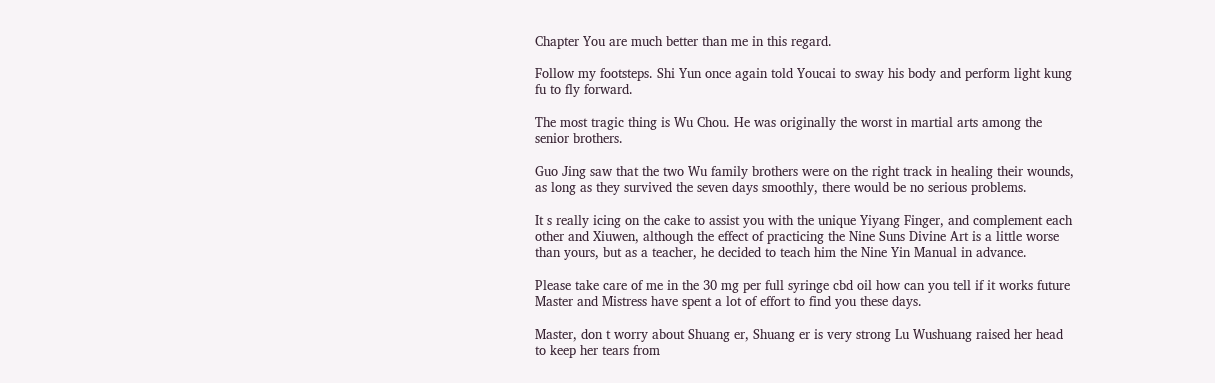Chapter You are much better than me in this regard.

Follow my footsteps. Shi Yun once again told Youcai to sway his body and perform light kung fu to fly forward.

The most tragic thing is Wu Chou. He was originally the worst in martial arts among the senior brothers.

Guo Jing saw that the two Wu family brothers were on the right track in healing their wounds, as long as they survived the seven days smoothly, there would be no serious problems.

It s really icing on the cake to assist you with the unique Yiyang Finger, and complement each other and Xiuwen, although the effect of practicing the Nine Suns Divine Art is a little worse than yours, but as a teacher, he decided to teach him the Nine Yin Manual in advance.

Please take care of me in the 30 mg per full syringe cbd oil how can you tell if it works future Master and Mistress have spent a lot of effort to find you these days.

Master, don t worry about Shuang er, Shuang er is very strong Lu Wushuang raised her head to keep her tears from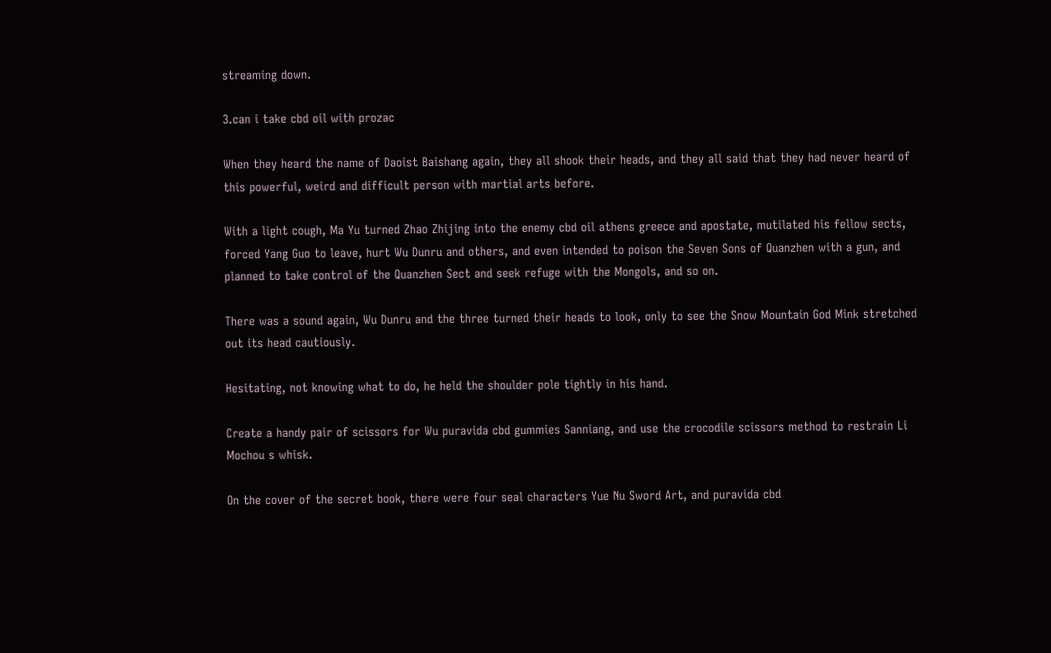streaming down.

3.can i take cbd oil with prozac

When they heard the name of Daoist Baishang again, they all shook their heads, and they all said that they had never heard of this powerful, weird and difficult person with martial arts before.

With a light cough, Ma Yu turned Zhao Zhijing into the enemy cbd oil athens greece and apostate, mutilated his fellow sects, forced Yang Guo to leave, hurt Wu Dunru and others, and even intended to poison the Seven Sons of Quanzhen with a gun, and planned to take control of the Quanzhen Sect and seek refuge with the Mongols, and so on.

There was a sound again, Wu Dunru and the three turned their heads to look, only to see the Snow Mountain God Mink stretched out its head cautiously.

Hesitating, not knowing what to do, he held the shoulder pole tightly in his hand.

Create a handy pair of scissors for Wu puravida cbd gummies Sanniang, and use the crocodile scissors method to restrain Li Mochou s whisk.

On the cover of the secret book, there were four seal characters Yue Nu Sword Art, and puravida cbd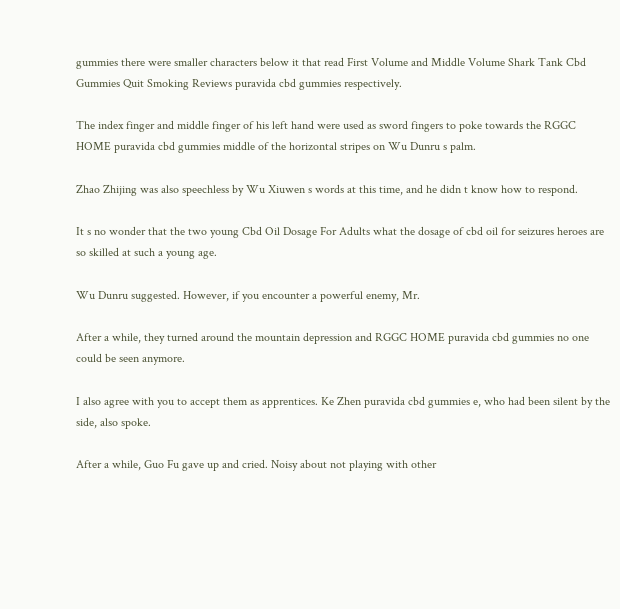gummies there were smaller characters below it that read First Volume and Middle Volume Shark Tank Cbd Gummies Quit Smoking Reviews puravida cbd gummies respectively.

The index finger and middle finger of his left hand were used as sword fingers to poke towards the RGGC HOME puravida cbd gummies middle of the horizontal stripes on Wu Dunru s palm.

Zhao Zhijing was also speechless by Wu Xiuwen s words at this time, and he didn t know how to respond.

It s no wonder that the two young Cbd Oil Dosage For Adults what the dosage of cbd oil for seizures heroes are so skilled at such a young age.

Wu Dunru suggested. However, if you encounter a powerful enemy, Mr.

After a while, they turned around the mountain depression and RGGC HOME puravida cbd gummies no one could be seen anymore.

I also agree with you to accept them as apprentices. Ke Zhen puravida cbd gummies e, who had been silent by the side, also spoke.

After a while, Guo Fu gave up and cried. Noisy about not playing with other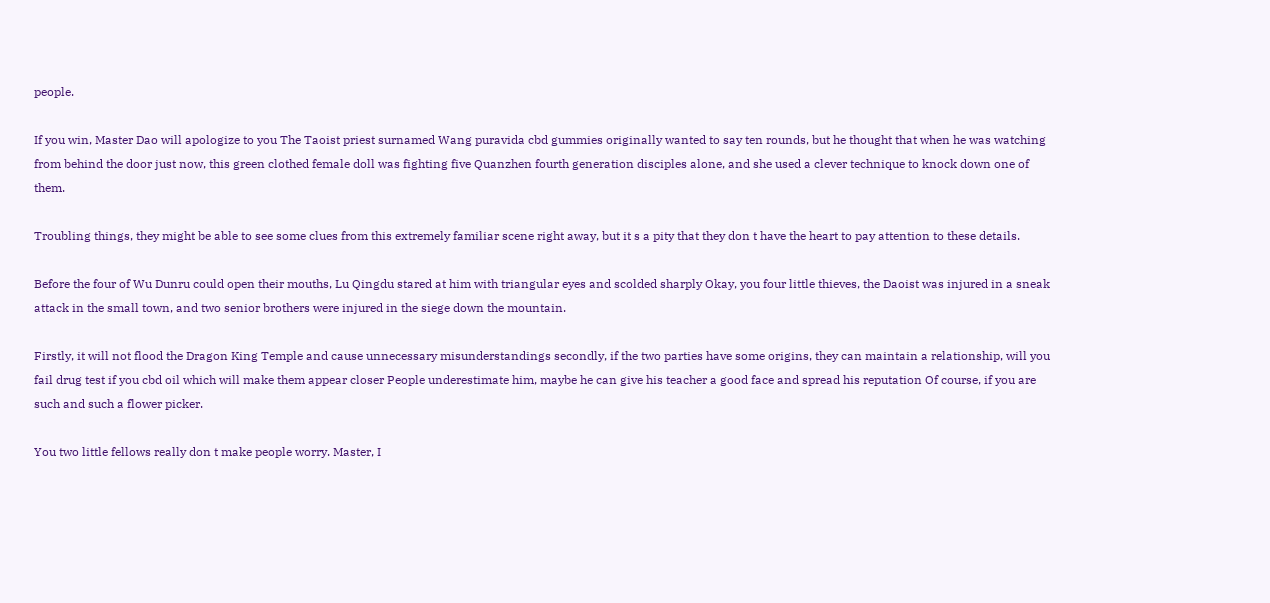people.

If you win, Master Dao will apologize to you The Taoist priest surnamed Wang puravida cbd gummies originally wanted to say ten rounds, but he thought that when he was watching from behind the door just now, this green clothed female doll was fighting five Quanzhen fourth generation disciples alone, and she used a clever technique to knock down one of them.

Troubling things, they might be able to see some clues from this extremely familiar scene right away, but it s a pity that they don t have the heart to pay attention to these details.

Before the four of Wu Dunru could open their mouths, Lu Qingdu stared at him with triangular eyes and scolded sharply Okay, you four little thieves, the Daoist was injured in a sneak attack in the small town, and two senior brothers were injured in the siege down the mountain.

Firstly, it will not flood the Dragon King Temple and cause unnecessary misunderstandings secondly, if the two parties have some origins, they can maintain a relationship, will you fail drug test if you cbd oil which will make them appear closer People underestimate him, maybe he can give his teacher a good face and spread his reputation Of course, if you are such and such a flower picker.

You two little fellows really don t make people worry. Master, I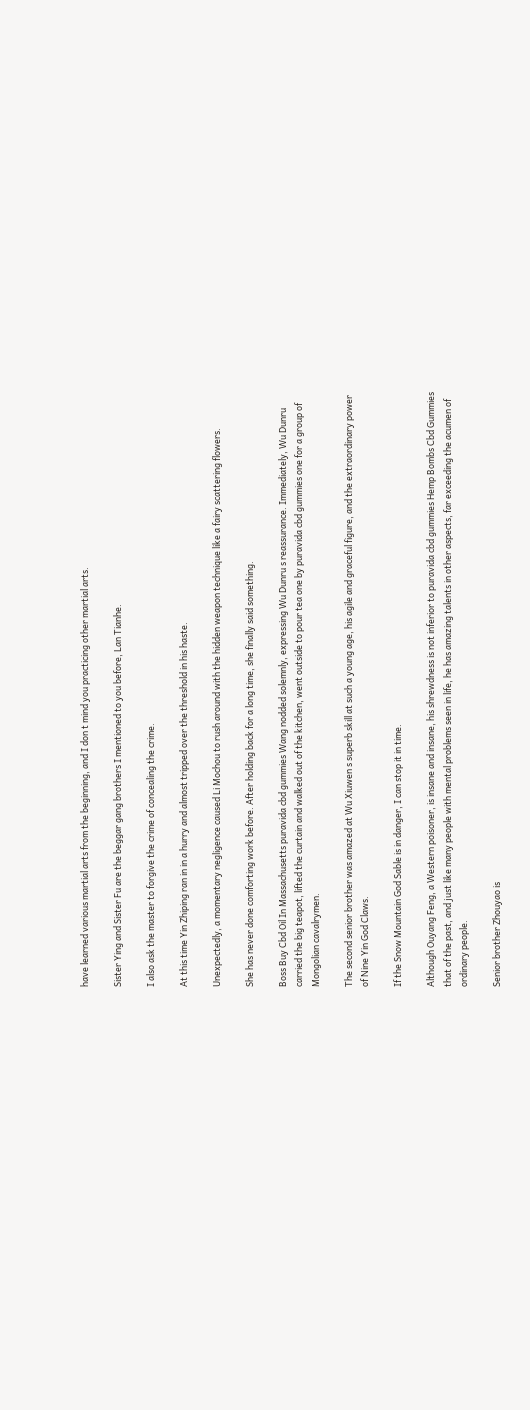have learned various martial arts from the beginning, and I don t mind you practicing other martial arts.

Sister Ying and Sister Fu are the beggar gang brothers I mentioned to you before, Lan Tianhe.

I also ask the master to forgive the crime of concealing the crime.

At this time Yin Zhiping ran in in a hurry and almost tripped over the threshold in his haste.

Unexpectedly, a momentary negligence caused Li Mochou to rush around with the hidden weapon technique like a fairy scattering flowers.

She has never done comforting work before. After holding back for a long time, she finally said something.

Boss Buy Cbd Oil In Massachusetts puravida cbd gummies Wang nodded solemnly, expressing Wu Dunru s reassurance. Immediately, Wu Dunru carried the big teapot, lifted the curtain and walked out of the kitchen, went outside to pour tea one by puravida cbd gummies one for a group of Mongolian cavalrymen.

The second senior brother was amazed at Wu Xiuwen s superb skill at such a young age, his agile and graceful figure, and the extraordinary power of Nine Yin God Claws.

If the Snow Mountain God Sable is in danger, I can stop it in time.

Although Ouyang Feng, a Western poisoner, is insane and insane, his shrewdness is not inferior to puravida cbd gummies Hemp Bombs Cbd Gummies that of the past, and just like many people with mental problems seen in life, he has amazing talents in other aspects, far exceeding the acumen of ordinary people.

Senior brother Zhouyao is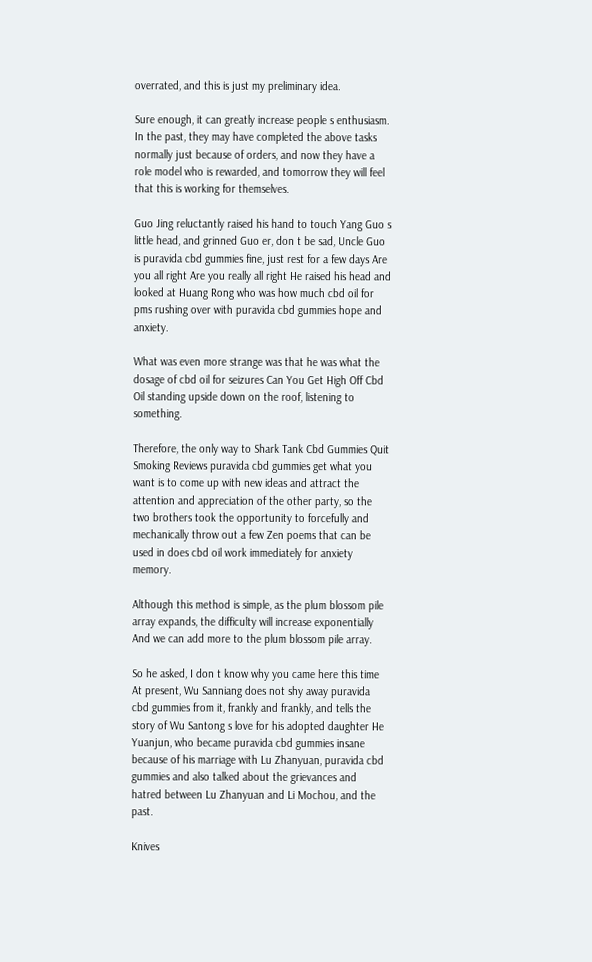overrated, and this is just my preliminary idea.

Sure enough, it can greatly increase people s enthusiasm. In the past, they may have completed the above tasks normally just because of orders, and now they have a role model who is rewarded, and tomorrow they will feel that this is working for themselves.

Guo Jing reluctantly raised his hand to touch Yang Guo s little head, and grinned Guo er, don t be sad, Uncle Guo is puravida cbd gummies fine, just rest for a few days Are you all right Are you really all right He raised his head and looked at Huang Rong who was how much cbd oil for pms rushing over with puravida cbd gummies hope and anxiety.

What was even more strange was that he was what the dosage of cbd oil for seizures Can You Get High Off Cbd Oil standing upside down on the roof, listening to something.

Therefore, the only way to Shark Tank Cbd Gummies Quit Smoking Reviews puravida cbd gummies get what you want is to come up with new ideas and attract the attention and appreciation of the other party, so the two brothers took the opportunity to forcefully and mechanically throw out a few Zen poems that can be used in does cbd oil work immediately for anxiety memory.

Although this method is simple, as the plum blossom pile array expands, the difficulty will increase exponentially And we can add more to the plum blossom pile array.

So he asked, I don t know why you came here this time At present, Wu Sanniang does not shy away puravida cbd gummies from it, frankly and frankly, and tells the story of Wu Santong s love for his adopted daughter He Yuanjun, who became puravida cbd gummies insane because of his marriage with Lu Zhanyuan, puravida cbd gummies and also talked about the grievances and hatred between Lu Zhanyuan and Li Mochou, and the past.

Knives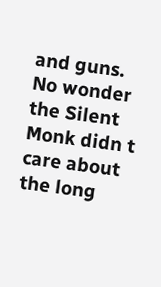and guns. No wonder the Silent Monk didn t care about the long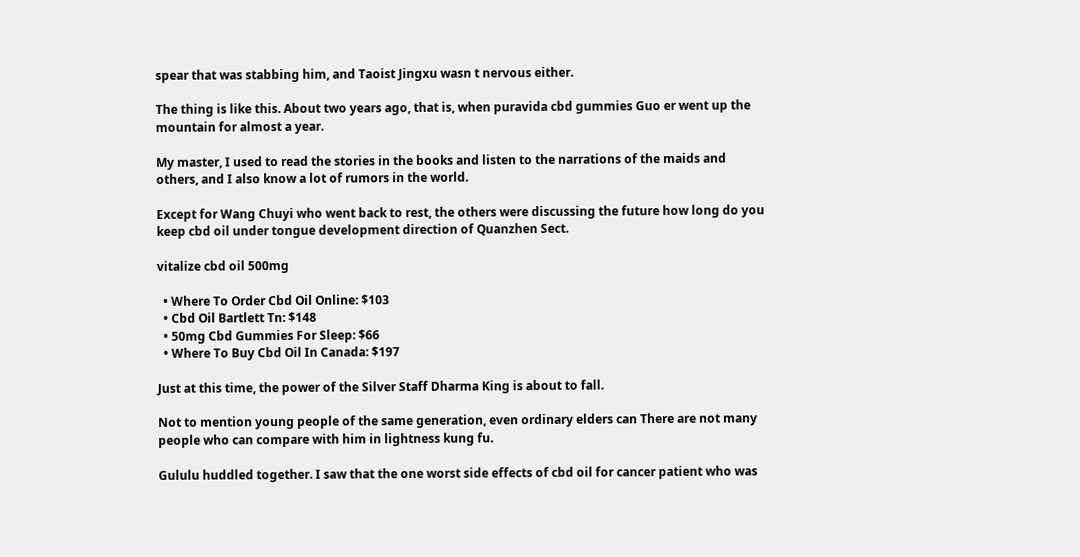spear that was stabbing him, and Taoist Jingxu wasn t nervous either.

The thing is like this. About two years ago, that is, when puravida cbd gummies Guo er went up the mountain for almost a year.

My master, I used to read the stories in the books and listen to the narrations of the maids and others, and I also know a lot of rumors in the world.

Except for Wang Chuyi who went back to rest, the others were discussing the future how long do you keep cbd oil under tongue development direction of Quanzhen Sect.

vitalize cbd oil 500mg

  • Where To Order Cbd Oil Online: $103
  • Cbd Oil Bartlett Tn: $148
  • 50mg Cbd Gummies For Sleep: $66
  • Where To Buy Cbd Oil In Canada: $197

Just at this time, the power of the Silver Staff Dharma King is about to fall.

Not to mention young people of the same generation, even ordinary elders can There are not many people who can compare with him in lightness kung fu.

Gululu huddled together. I saw that the one worst side effects of cbd oil for cancer patient who was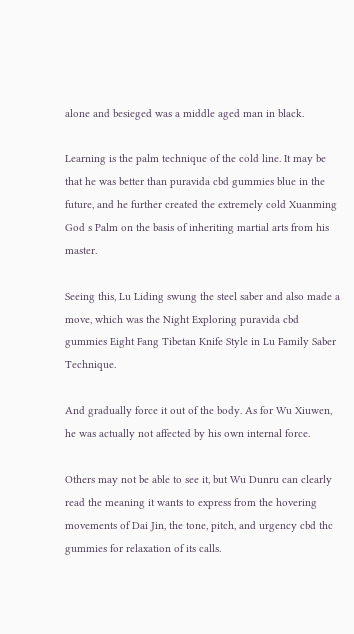alone and besieged was a middle aged man in black.

Learning is the palm technique of the cold line. It may be that he was better than puravida cbd gummies blue in the future, and he further created the extremely cold Xuanming God s Palm on the basis of inheriting martial arts from his master.

Seeing this, Lu Liding swung the steel saber and also made a move, which was the Night Exploring puravida cbd gummies Eight Fang Tibetan Knife Style in Lu Family Saber Technique.

And gradually force it out of the body. As for Wu Xiuwen, he was actually not affected by his own internal force.

Others may not be able to see it, but Wu Dunru can clearly read the meaning it wants to express from the hovering movements of Dai Jin, the tone, pitch, and urgency cbd thc gummies for relaxation of its calls.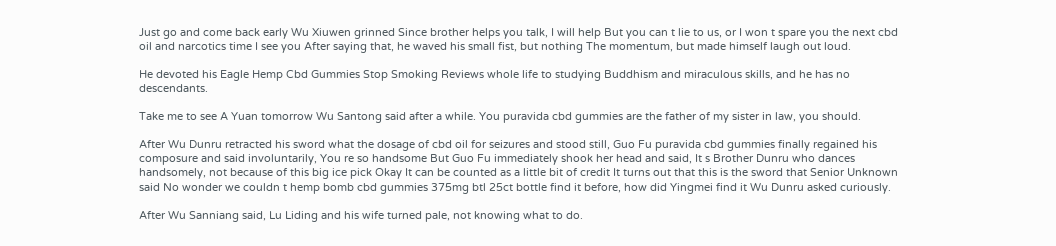Just go and come back early Wu Xiuwen grinned Since brother helps you talk, I will help But you can t lie to us, or I won t spare you the next cbd oil and narcotics time I see you After saying that, he waved his small fist, but nothing The momentum, but made himself laugh out loud.

He devoted his Eagle Hemp Cbd Gummies Stop Smoking Reviews whole life to studying Buddhism and miraculous skills, and he has no descendants.

Take me to see A Yuan tomorrow Wu Santong said after a while. You puravida cbd gummies are the father of my sister in law, you should.

After Wu Dunru retracted his sword what the dosage of cbd oil for seizures and stood still, Guo Fu puravida cbd gummies finally regained his composure and said involuntarily, You re so handsome But Guo Fu immediately shook her head and said, It s Brother Dunru who dances handsomely, not because of this big ice pick Okay It can be counted as a little bit of credit It turns out that this is the sword that Senior Unknown said No wonder we couldn t hemp bomb cbd gummies 375mg btl 25ct bottle find it before, how did Yingmei find it Wu Dunru asked curiously.

After Wu Sanniang said, Lu Liding and his wife turned pale, not knowing what to do.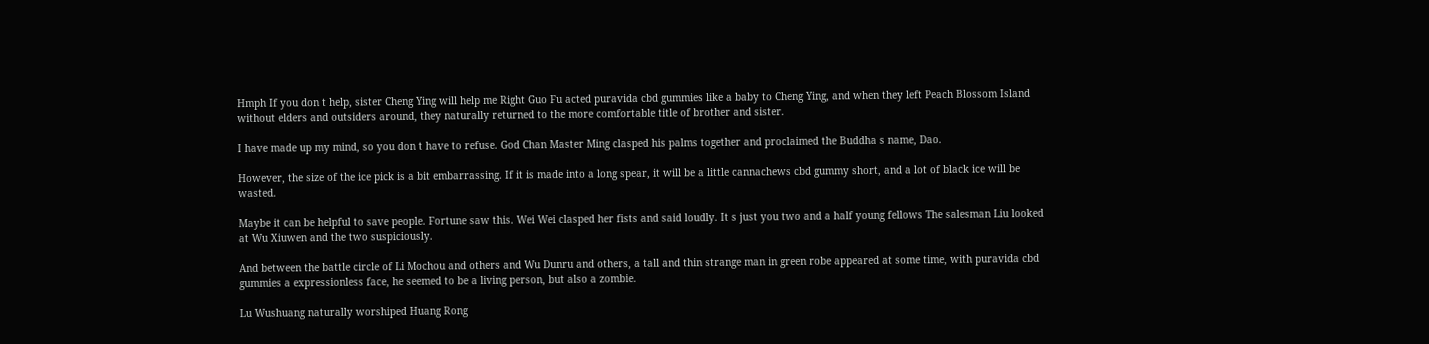Hmph If you don t help, sister Cheng Ying will help me Right Guo Fu acted puravida cbd gummies like a baby to Cheng Ying, and when they left Peach Blossom Island without elders and outsiders around, they naturally returned to the more comfortable title of brother and sister.

I have made up my mind, so you don t have to refuse. God Chan Master Ming clasped his palms together and proclaimed the Buddha s name, Dao.

However, the size of the ice pick is a bit embarrassing. If it is made into a long spear, it will be a little cannachews cbd gummy short, and a lot of black ice will be wasted.

Maybe it can be helpful to save people. Fortune saw this. Wei Wei clasped her fists and said loudly. It s just you two and a half young fellows The salesman Liu looked at Wu Xiuwen and the two suspiciously.

And between the battle circle of Li Mochou and others and Wu Dunru and others, a tall and thin strange man in green robe appeared at some time, with puravida cbd gummies a expressionless face, he seemed to be a living person, but also a zombie.

Lu Wushuang naturally worshiped Huang Rong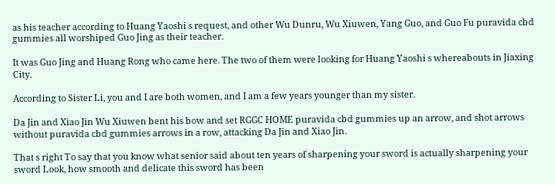as his teacher according to Huang Yaoshi s request, and other Wu Dunru, Wu Xiuwen, Yang Guo, and Guo Fu puravida cbd gummies all worshiped Guo Jing as their teacher.

It was Guo Jing and Huang Rong who came here. The two of them were looking for Huang Yaoshi s whereabouts in Jiaxing City.

According to Sister Li, you and I are both women, and I am a few years younger than my sister.

Da Jin and Xiao Jin Wu Xiuwen bent his bow and set RGGC HOME puravida cbd gummies up an arrow, and shot arrows without puravida cbd gummies arrows in a row, attacking Da Jin and Xiao Jin.

That s right To say that you know what senior said about ten years of sharpening your sword is actually sharpening your sword Look, how smooth and delicate this sword has been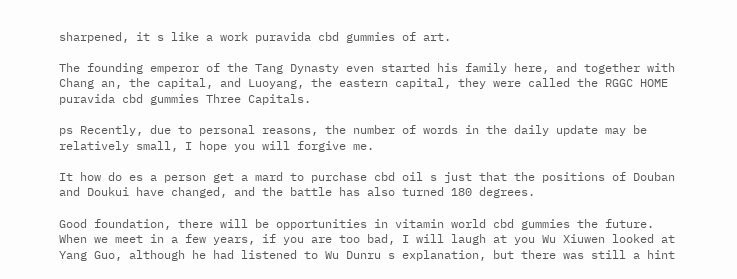sharpened, it s like a work puravida cbd gummies of art.

The founding emperor of the Tang Dynasty even started his family here, and together with Chang an, the capital, and Luoyang, the eastern capital, they were called the RGGC HOME puravida cbd gummies Three Capitals.

ps Recently, due to personal reasons, the number of words in the daily update may be relatively small, I hope you will forgive me.

It how do es a person get a mard to purchase cbd oil s just that the positions of Douban and Doukui have changed, and the battle has also turned 180 degrees.

Good foundation, there will be opportunities in vitamin world cbd gummies the future. When we meet in a few years, if you are too bad, I will laugh at you Wu Xiuwen looked at Yang Guo, although he had listened to Wu Dunru s explanation, but there was still a hint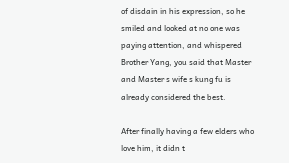of disdain in his expression, so he smiled and looked at no one was paying attention, and whispered Brother Yang, you said that Master and Master s wife s kung fu is already considered the best.

After finally having a few elders who love him, it didn t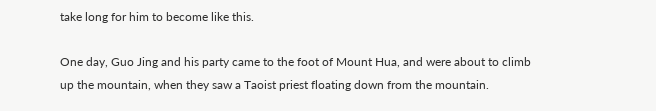take long for him to become like this.

One day, Guo Jing and his party came to the foot of Mount Hua, and were about to climb up the mountain, when they saw a Taoist priest floating down from the mountain.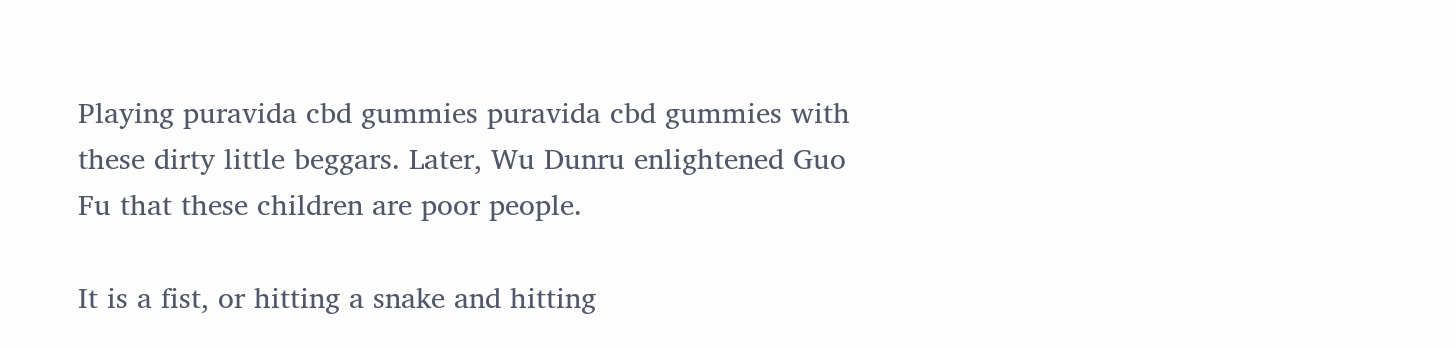Playing puravida cbd gummies puravida cbd gummies with these dirty little beggars. Later, Wu Dunru enlightened Guo Fu that these children are poor people.

It is a fist, or hitting a snake and hitting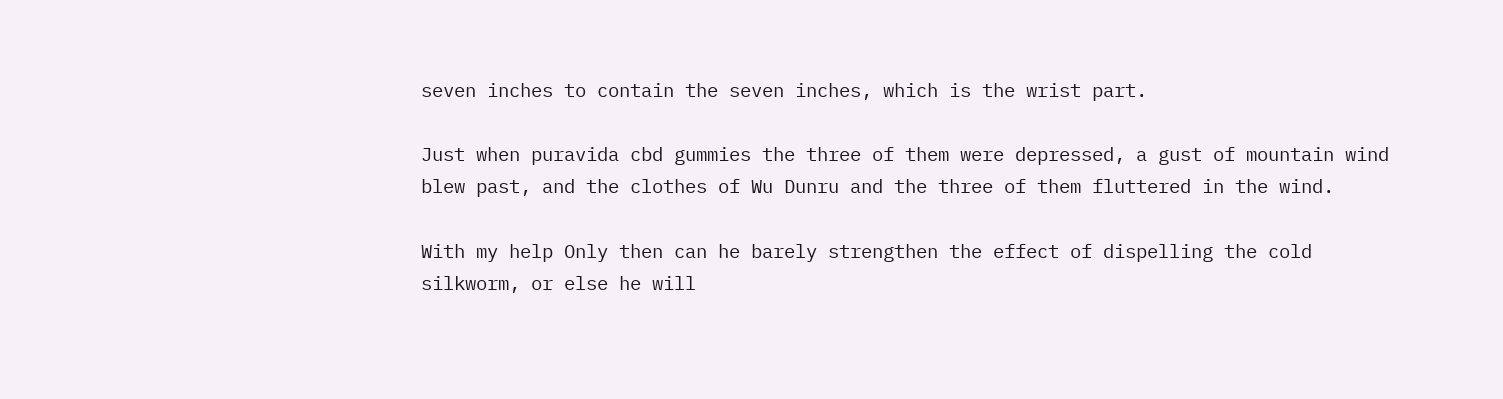seven inches to contain the seven inches, which is the wrist part.

Just when puravida cbd gummies the three of them were depressed, a gust of mountain wind blew past, and the clothes of Wu Dunru and the three of them fluttered in the wind.

With my help Only then can he barely strengthen the effect of dispelling the cold silkworm, or else he will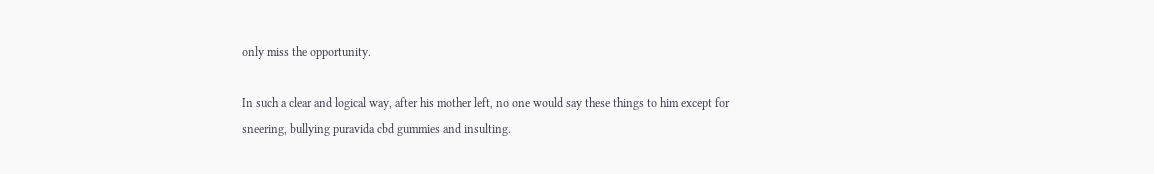only miss the opportunity.

In such a clear and logical way, after his mother left, no one would say these things to him except for sneering, bullying puravida cbd gummies and insulting.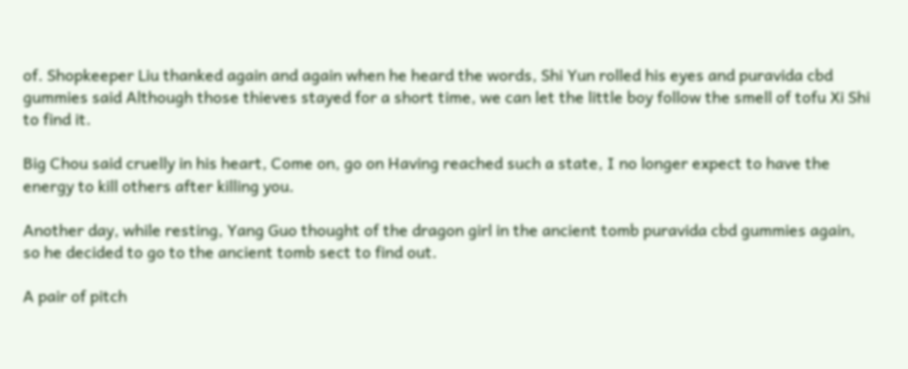of. Shopkeeper Liu thanked again and again when he heard the words, Shi Yun rolled his eyes and puravida cbd gummies said Although those thieves stayed for a short time, we can let the little boy follow the smell of tofu Xi Shi to find it.

Big Chou said cruelly in his heart, Come on, go on Having reached such a state, I no longer expect to have the energy to kill others after killing you.

Another day, while resting, Yang Guo thought of the dragon girl in the ancient tomb puravida cbd gummies again, so he decided to go to the ancient tomb sect to find out.

A pair of pitch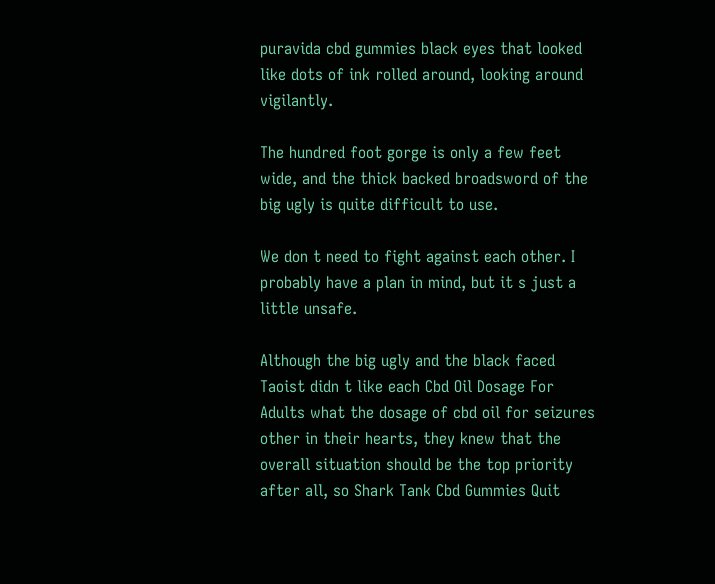puravida cbd gummies black eyes that looked like dots of ink rolled around, looking around vigilantly.

The hundred foot gorge is only a few feet wide, and the thick backed broadsword of the big ugly is quite difficult to use.

We don t need to fight against each other. I probably have a plan in mind, but it s just a little unsafe.

Although the big ugly and the black faced Taoist didn t like each Cbd Oil Dosage For Adults what the dosage of cbd oil for seizures other in their hearts, they knew that the overall situation should be the top priority after all, so Shark Tank Cbd Gummies Quit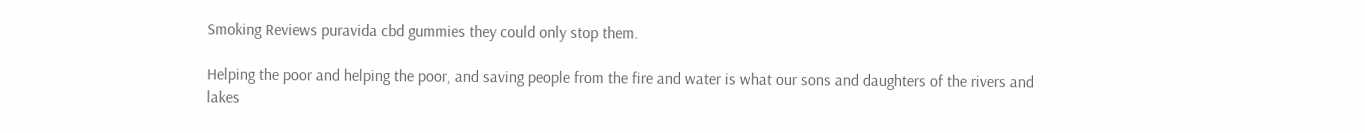Smoking Reviews puravida cbd gummies they could only stop them.

Helping the poor and helping the poor, and saving people from the fire and water is what our sons and daughters of the rivers and lakes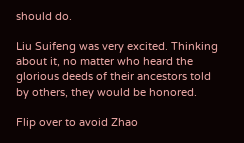should do.

Liu Suifeng was very excited. Thinking about it, no matter who heard the glorious deeds of their ancestors told by others, they would be honored.

Flip over to avoid Zhao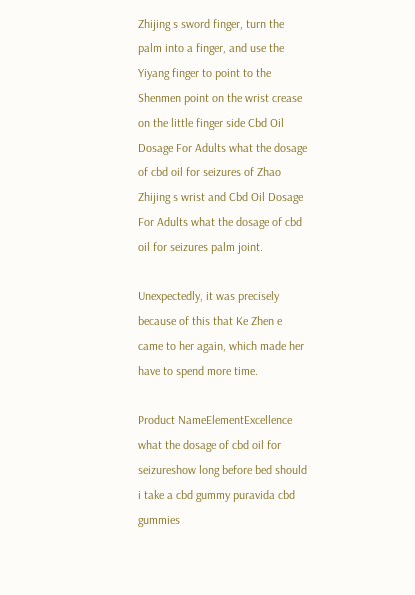Zhijing s sword finger, turn the palm into a finger, and use the Yiyang finger to point to the Shenmen point on the wrist crease on the little finger side Cbd Oil Dosage For Adults what the dosage of cbd oil for seizures of Zhao Zhijing s wrist and Cbd Oil Dosage For Adults what the dosage of cbd oil for seizures palm joint.

Unexpectedly, it was precisely because of this that Ke Zhen e came to her again, which made her have to spend more time.

Product NameElementExcellence
what the dosage of cbd oil for seizureshow long before bed should i take a cbd gummy puravida cbd gummies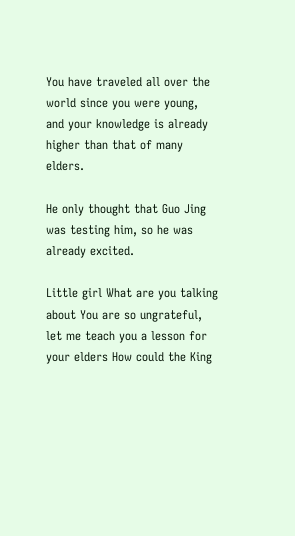You have traveled all over the world since you were young, and your knowledge is already higher than that of many elders.

He only thought that Guo Jing was testing him, so he was already excited.

Little girl What are you talking about You are so ungrateful, let me teach you a lesson for your elders How could the King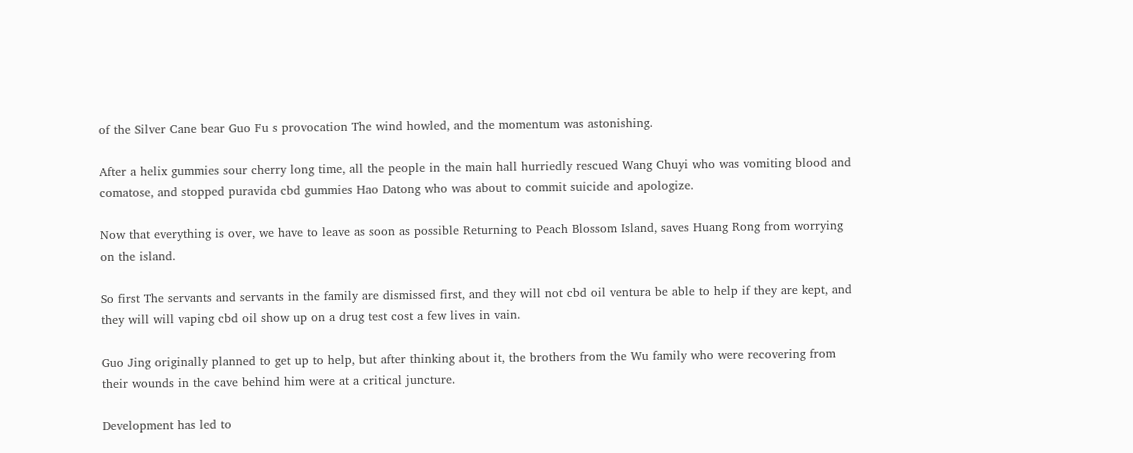of the Silver Cane bear Guo Fu s provocation The wind howled, and the momentum was astonishing.

After a helix gummies sour cherry long time, all the people in the main hall hurriedly rescued Wang Chuyi who was vomiting blood and comatose, and stopped puravida cbd gummies Hao Datong who was about to commit suicide and apologize.

Now that everything is over, we have to leave as soon as possible Returning to Peach Blossom Island, saves Huang Rong from worrying on the island.

So first The servants and servants in the family are dismissed first, and they will not cbd oil ventura be able to help if they are kept, and they will will vaping cbd oil show up on a drug test cost a few lives in vain.

Guo Jing originally planned to get up to help, but after thinking about it, the brothers from the Wu family who were recovering from their wounds in the cave behind him were at a critical juncture.

Development has led to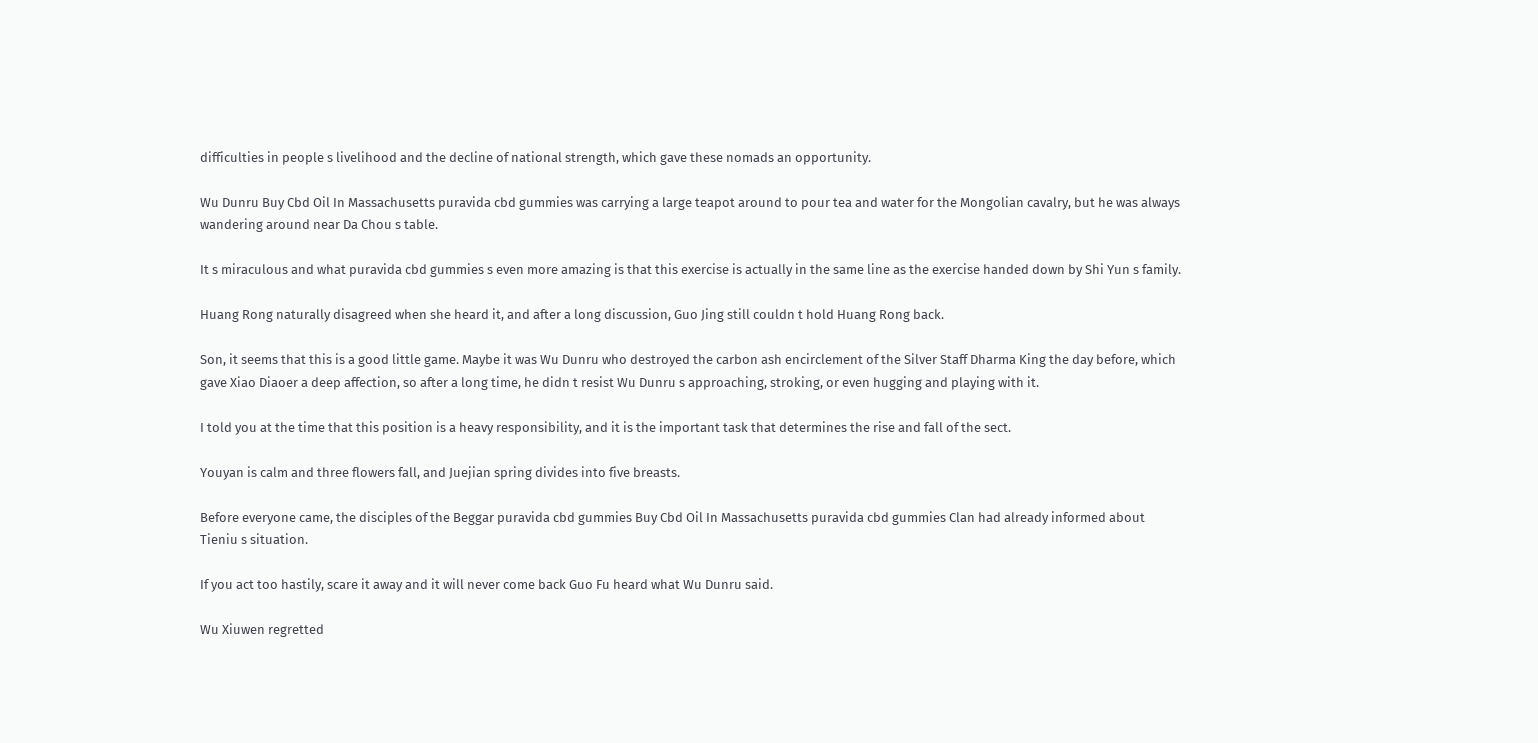difficulties in people s livelihood and the decline of national strength, which gave these nomads an opportunity.

Wu Dunru Buy Cbd Oil In Massachusetts puravida cbd gummies was carrying a large teapot around to pour tea and water for the Mongolian cavalry, but he was always wandering around near Da Chou s table.

It s miraculous and what puravida cbd gummies s even more amazing is that this exercise is actually in the same line as the exercise handed down by Shi Yun s family.

Huang Rong naturally disagreed when she heard it, and after a long discussion, Guo Jing still couldn t hold Huang Rong back.

Son, it seems that this is a good little game. Maybe it was Wu Dunru who destroyed the carbon ash encirclement of the Silver Staff Dharma King the day before, which gave Xiao Diaoer a deep affection, so after a long time, he didn t resist Wu Dunru s approaching, stroking, or even hugging and playing with it.

I told you at the time that this position is a heavy responsibility, and it is the important task that determines the rise and fall of the sect.

Youyan is calm and three flowers fall, and Juejian spring divides into five breasts.

Before everyone came, the disciples of the Beggar puravida cbd gummies Buy Cbd Oil In Massachusetts puravida cbd gummies Clan had already informed about Tieniu s situation.

If you act too hastily, scare it away and it will never come back Guo Fu heard what Wu Dunru said.

Wu Xiuwen regretted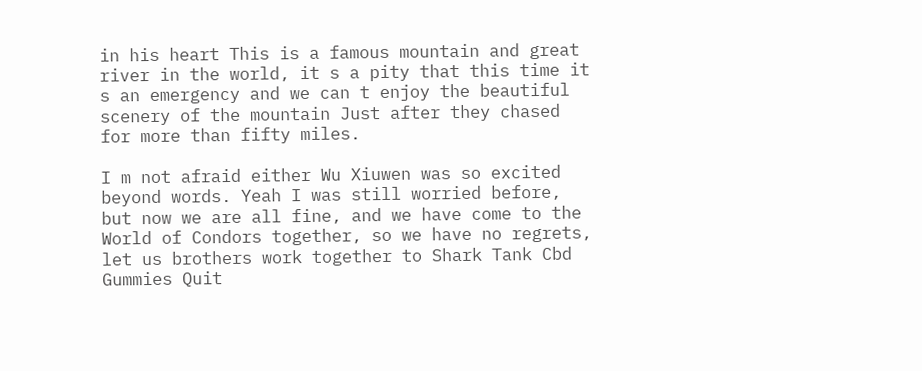in his heart This is a famous mountain and great river in the world, it s a pity that this time it s an emergency and we can t enjoy the beautiful scenery of the mountain Just after they chased for more than fifty miles.

I m not afraid either Wu Xiuwen was so excited beyond words. Yeah I was still worried before, but now we are all fine, and we have come to the World of Condors together, so we have no regrets, let us brothers work together to Shark Tank Cbd Gummies Quit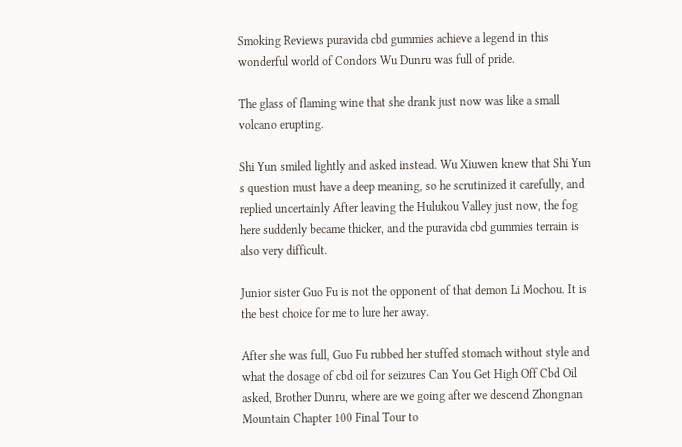Smoking Reviews puravida cbd gummies achieve a legend in this wonderful world of Condors Wu Dunru was full of pride.

The glass of flaming wine that she drank just now was like a small volcano erupting.

Shi Yun smiled lightly and asked instead. Wu Xiuwen knew that Shi Yun s question must have a deep meaning, so he scrutinized it carefully, and replied uncertainly After leaving the Hulukou Valley just now, the fog here suddenly became thicker, and the puravida cbd gummies terrain is also very difficult.

Junior sister Guo Fu is not the opponent of that demon Li Mochou. It is the best choice for me to lure her away.

After she was full, Guo Fu rubbed her stuffed stomach without style and what the dosage of cbd oil for seizures Can You Get High Off Cbd Oil asked, Brother Dunru, where are we going after we descend Zhongnan Mountain Chapter 100 Final Tour to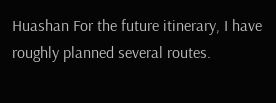Huashan For the future itinerary, I have roughly planned several routes.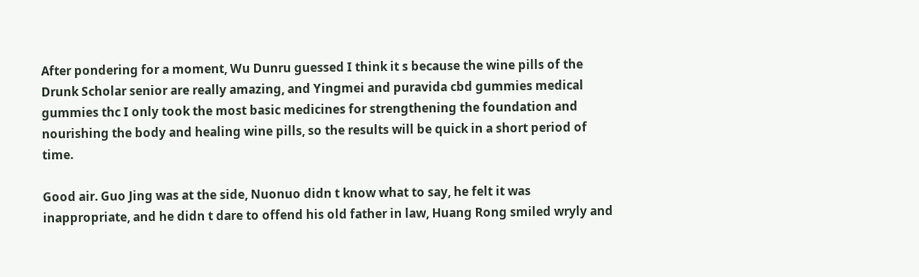After pondering for a moment, Wu Dunru guessed I think it s because the wine pills of the Drunk Scholar senior are really amazing, and Yingmei and puravida cbd gummies medical gummies thc I only took the most basic medicines for strengthening the foundation and nourishing the body and healing wine pills, so the results will be quick in a short period of time.

Good air. Guo Jing was at the side, Nuonuo didn t know what to say, he felt it was inappropriate, and he didn t dare to offend his old father in law, Huang Rong smiled wryly and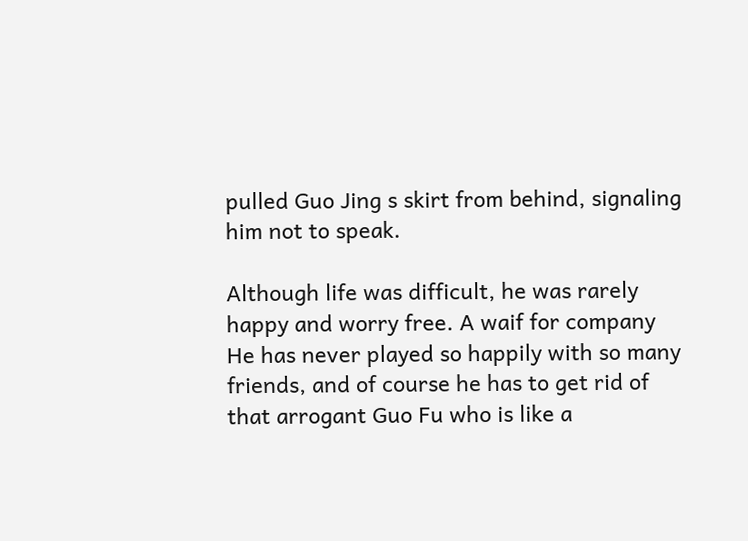pulled Guo Jing s skirt from behind, signaling him not to speak.

Although life was difficult, he was rarely happy and worry free. A waif for company He has never played so happily with so many friends, and of course he has to get rid of that arrogant Guo Fu who is like a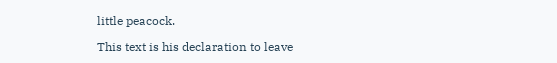little peacock.

This text is his declaration to leave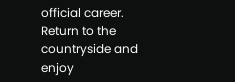official career. Return to the countryside and enjoy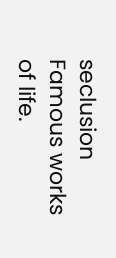seclusion Famous works of life.